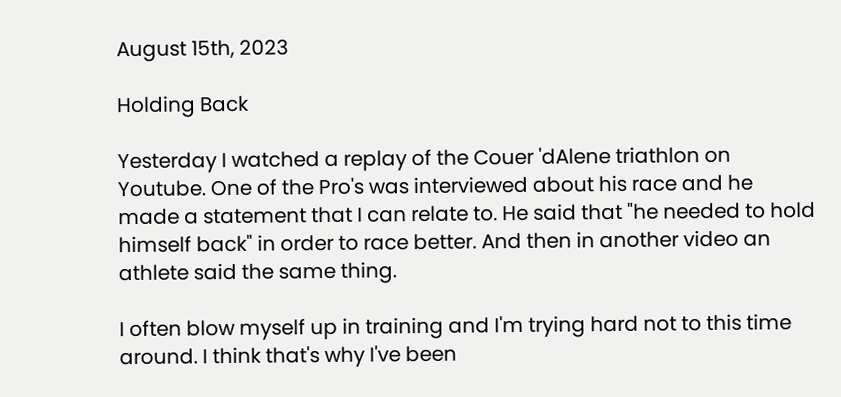August 15th, 2023

Holding Back

Yesterday I watched a replay of the Couer 'dAlene triathlon on Youtube. One of the Pro's was interviewed about his race and he made a statement that I can relate to. He said that "he needed to hold himself back" in order to race better. And then in another video an athlete said the same thing.

I often blow myself up in training and I'm trying hard not to this time around. I think that's why I've been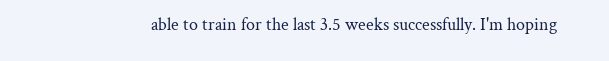able to train for the last 3.5 weeks successfully. I'm hoping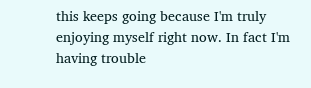this keeps going because I'm truly enjoying myself right now. In fact I'm having trouble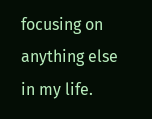focusing on anything else in my life.